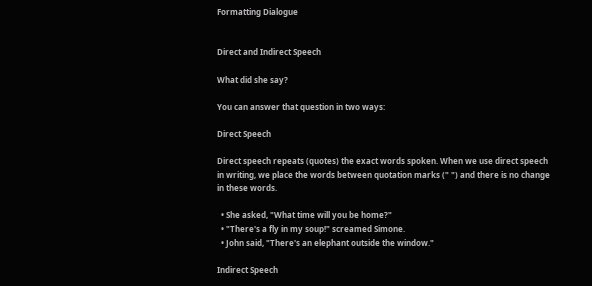Formatting Dialogue


Direct and Indirect Speech

What did she say?

You can answer that question in two ways:

Direct Speech

Direct speech repeats (quotes) the exact words spoken. When we use direct speech in writing, we place the words between quotation marks (" ") and there is no change in these words.

  • She asked, "What time will you be home?"
  • "There's a fly in my soup!" screamed Simone.
  • John said, "There's an elephant outside the window."

Indirect Speech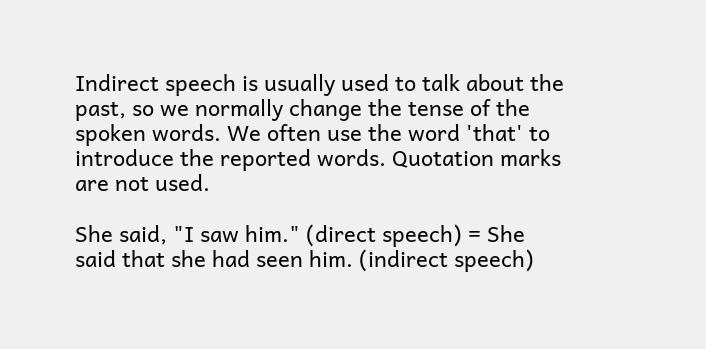Indirect speech is usually used to talk about the past, so we normally change the tense of the spoken words. We often use the word 'that' to introduce the reported words. Quotation marks are not used.

She said, "I saw him." (direct speech) = She said that she had seen him. (indirect speech)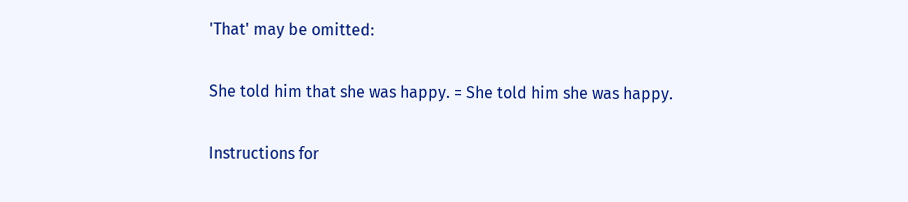'That' may be omitted:

She told him that she was happy. = She told him she was happy.

Instructions for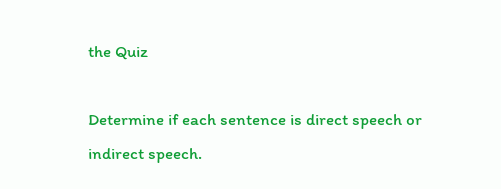the Quiz

Determine if each sentence is direct speech or indirect speech.